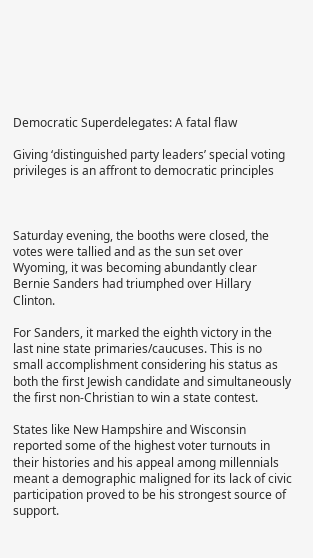Democratic Superdelegates: A fatal flaw

Giving ‘distinguished party leaders’ special voting privileges is an affront to democratic principles



Saturday evening, the booths were closed, the votes were tallied and as the sun set over Wyoming, it was becoming abundantly clear Bernie Sanders had triumphed over Hillary Clinton.

For Sanders, it marked the eighth victory in the last nine state primaries/caucuses. This is no small accomplishment considering his status as both the first Jewish candidate and simultaneously the first non-Christian to win a state contest.

States like New Hampshire and Wisconsin reported some of the highest voter turnouts in their histories and his appeal among millennials meant a demographic maligned for its lack of civic participation proved to be his strongest source of support.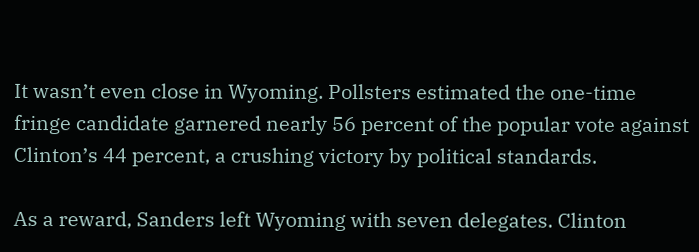It wasn’t even close in Wyoming. Pollsters estimated the one-time fringe candidate garnered nearly 56 percent of the popular vote against Clinton’s 44 percent, a crushing victory by political standards.

As a reward, Sanders left Wyoming with seven delegates. Clinton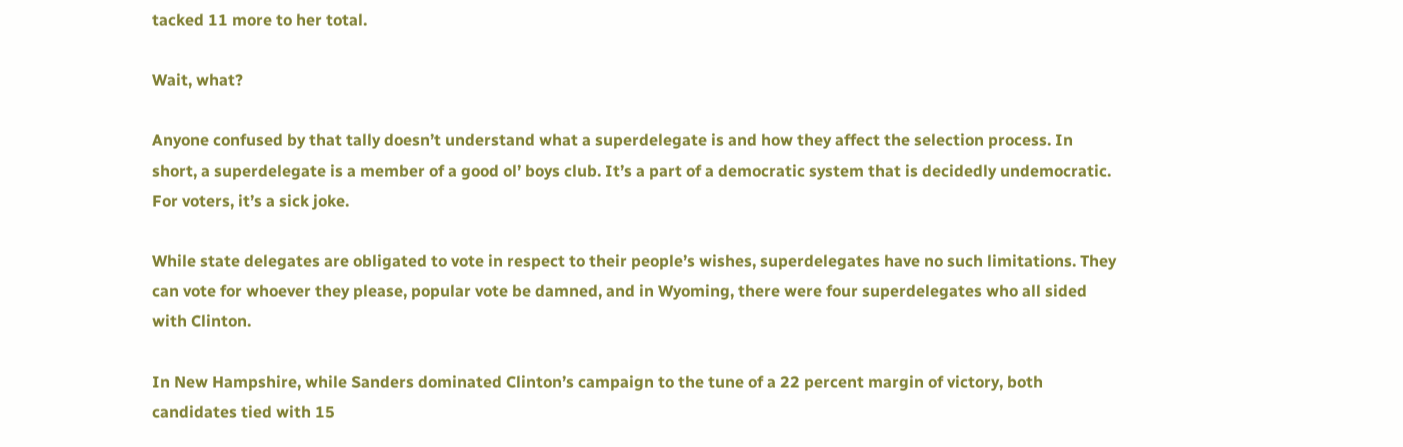tacked 11 more to her total.

Wait, what?

Anyone confused by that tally doesn’t understand what a superdelegate is and how they affect the selection process. In short, a superdelegate is a member of a good ol’ boys club. It’s a part of a democratic system that is decidedly undemocratic. For voters, it’s a sick joke.

While state delegates are obligated to vote in respect to their people’s wishes, superdelegates have no such limitations. They can vote for whoever they please, popular vote be damned, and in Wyoming, there were four superdelegates who all sided with Clinton.

In New Hampshire, while Sanders dominated Clinton’s campaign to the tune of a 22 percent margin of victory, both candidates tied with 15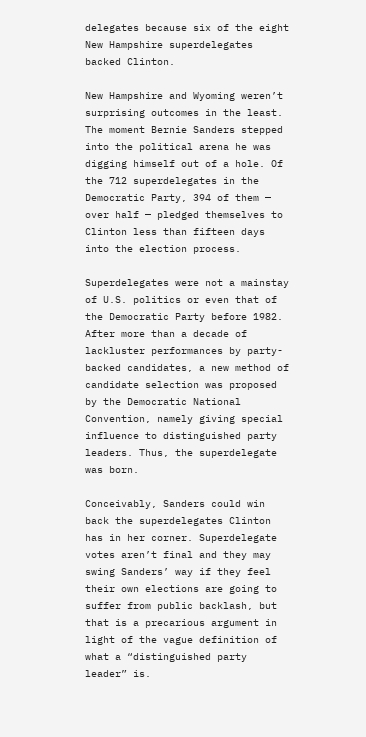delegates because six of the eight New Hampshire superdelegates backed Clinton.

New Hampshire and Wyoming weren’t surprising outcomes in the least. The moment Bernie Sanders stepped into the political arena he was digging himself out of a hole. Of the 712 superdelegates in the Democratic Party, 394 of them — over half — pledged themselves to Clinton less than fifteen days into the election process.

Superdelegates were not a mainstay of U.S. politics or even that of the Democratic Party before 1982. After more than a decade of lackluster performances by party-backed candidates, a new method of candidate selection was proposed by the Democratic National Convention, namely giving special influence to distinguished party leaders. Thus, the superdelegate was born.

Conceivably, Sanders could win back the superdelegates Clinton has in her corner. Superdelegate votes aren’t final and they may swing Sanders’ way if they feel their own elections are going to suffer from public backlash, but that is a precarious argument in light of the vague definition of what a “distinguished party leader” is.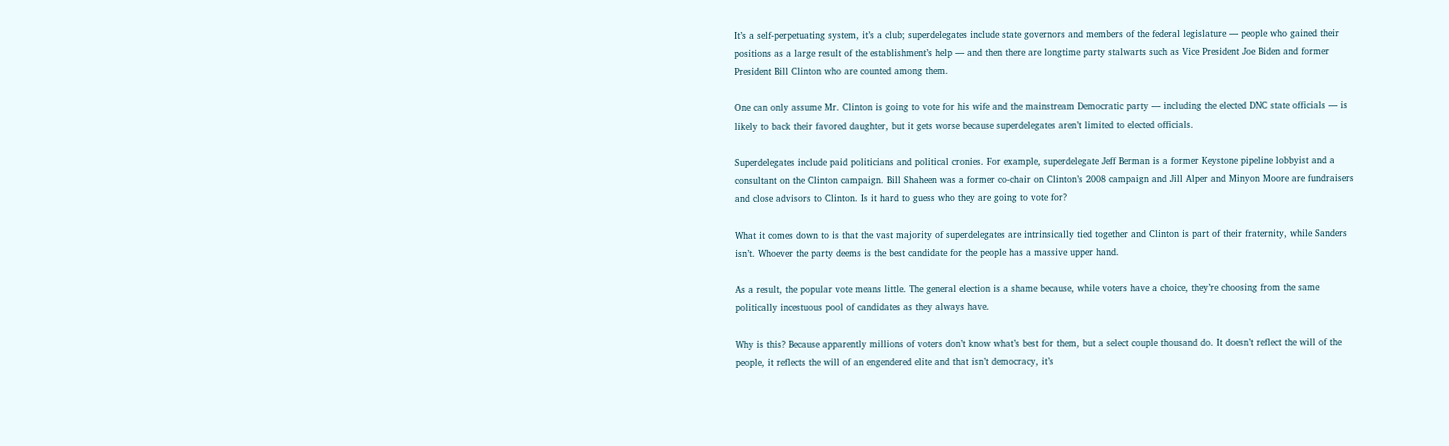It’s a self-perpetuating system, it’s a club; superdelegates include state governors and members of the federal legislature — people who gained their positions as a large result of the establishment’s help — and then there are longtime party stalwarts such as Vice President Joe Biden and former President Bill Clinton who are counted among them.

One can only assume Mr. Clinton is going to vote for his wife and the mainstream Democratic party — including the elected DNC state officials — is likely to back their favored daughter, but it gets worse because superdelegates aren’t limited to elected officials.

Superdelegates include paid politicians and political cronies. For example, superdelegate Jeff Berman is a former Keystone pipeline lobbyist and a consultant on the Clinton campaign. Bill Shaheen was a former co-chair on Clinton’s 2008 campaign and Jill Alper and Minyon Moore are fundraisers and close advisors to Clinton. Is it hard to guess who they are going to vote for?

What it comes down to is that the vast majority of superdelegates are intrinsically tied together and Clinton is part of their fraternity, while Sanders isn’t. Whoever the party deems is the best candidate for the people has a massive upper hand.

As a result, the popular vote means little. The general election is a shame because, while voters have a choice, they’re choosing from the same politically incestuous pool of candidates as they always have.

Why is this? Because apparently millions of voters don’t know what’s best for them, but a select couple thousand do. It doesn’t reflect the will of the people, it reflects the will of an engendered elite and that isn’t democracy, it’s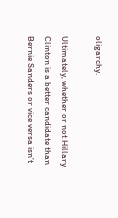oligarchy.

Ultimately, whether or not Hillary Clinton is a better candidate than Bernie Sanders or vice versa isn’t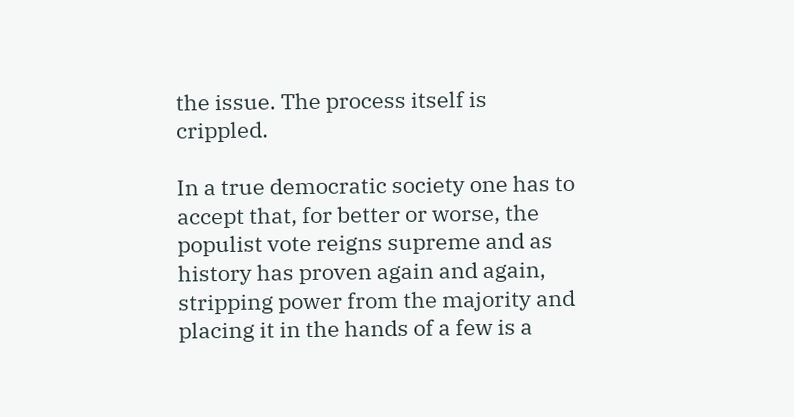the issue. The process itself is crippled.

In a true democratic society one has to accept that, for better or worse, the populist vote reigns supreme and as history has proven again and again, stripping power from the majority and placing it in the hands of a few is a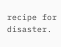recipe for disaster.